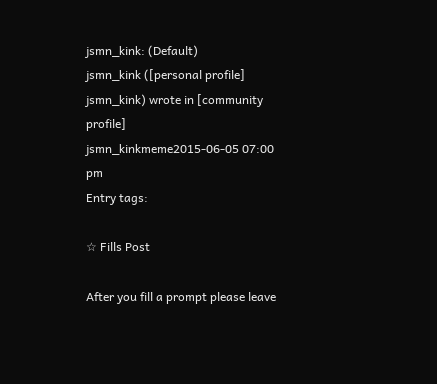jsmn_kink: (Default)
jsmn_kink ([personal profile] jsmn_kink) wrote in [community profile] jsmn_kinkmeme2015-06-05 07:00 pm
Entry tags:

☆ Fills Post

After you fill a prompt please leave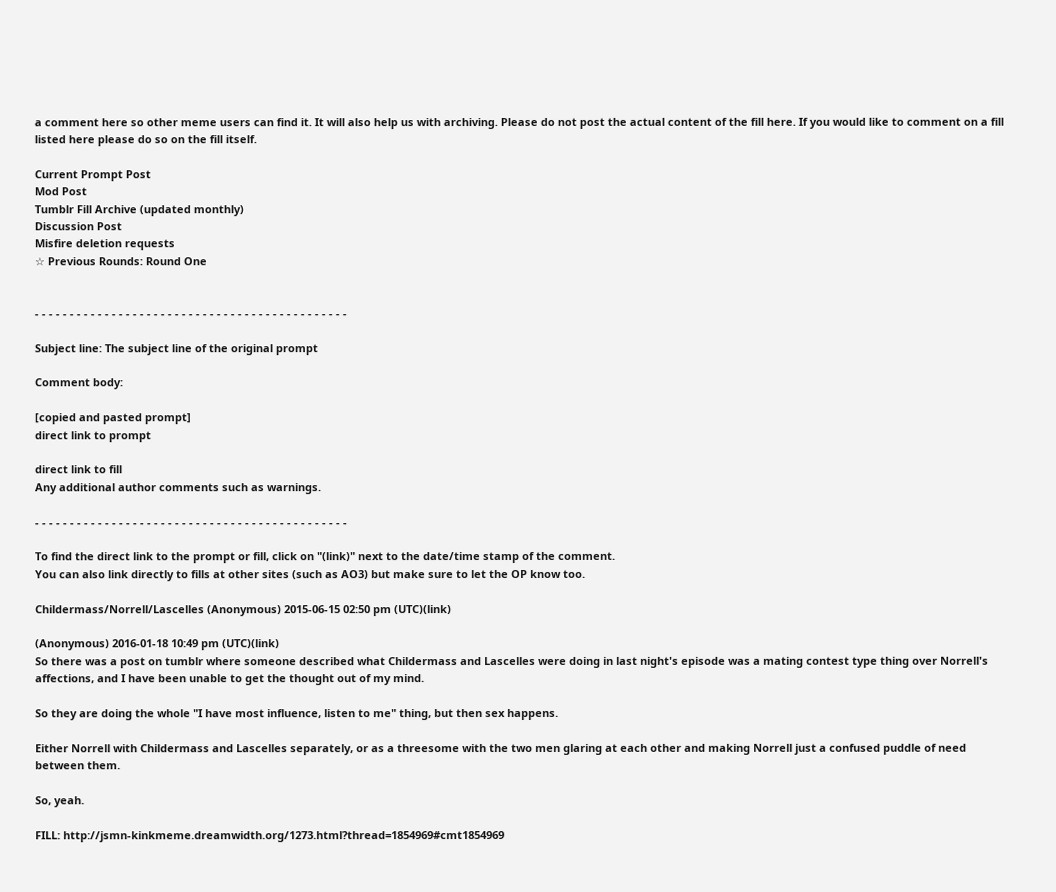a comment here so other meme users can find it. It will also help us with archiving. Please do not post the actual content of the fill here. If you would like to comment on a fill listed here please do so on the fill itself.

Current Prompt Post
Mod Post
Tumblr Fill Archive (updated monthly)
Discussion Post
Misfire deletion requests
☆ Previous Rounds: Round One


- - - - - - - - - - - - - - - - - - - - - - - - - - - - - - - - - - - - - - - - - - - - -

Subject line: The subject line of the original prompt

Comment body:

[copied and pasted prompt]
direct link to prompt

direct link to fill
Any additional author comments such as warnings.

- - - - - - - - - - - - - - - - - - - - - - - - - - - - - - - - - - - - - - - - - - - - -

To find the direct link to the prompt or fill, click on "(link)" next to the date/time stamp of the comment.
You can also link directly to fills at other sites (such as AO3) but make sure to let the OP know too.

Childermass/Norrell/Lascelles (Anonymous) 2015-06-15 02:50 pm (UTC)(link)

(Anonymous) 2016-01-18 10:49 pm (UTC)(link)
So there was a post on tumblr where someone described what Childermass and Lascelles were doing in last night's episode was a mating contest type thing over Norrell's affections, and I have been unable to get the thought out of my mind.

So they are doing the whole "I have most influence, listen to me" thing, but then sex happens.

Either Norrell with Childermass and Lascelles separately, or as a threesome with the two men glaring at each other and making Norrell just a confused puddle of need between them.

So, yeah.

FILL: http://jsmn-kinkmeme.dreamwidth.org/1273.html?thread=1854969#cmt1854969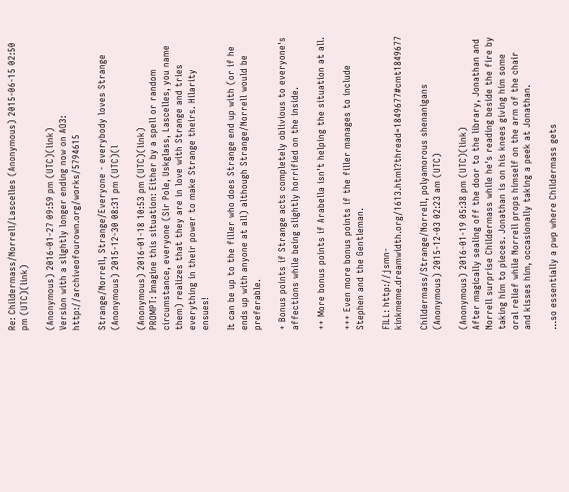Re: Childermass/Norrell/Lascelles (Anonymous) 2015-06-15 02:50 pm (UTC)(link)

(Anonymous) 2016-01-27 09:59 pm (UTC)(link)
Version with a slightly longer ending now on AO3: http://archiveofourown.org/works/5794615

Strange/Norrell, Strange/Everyone - everybody loves Strange (Anonymous) 2015-12-30 08:31 pm (UTC)(l

(Anonymous) 2016-01-18 10:53 pm (UTC)(link)
PROMPT: Imagine this situation: Either by a spell or random circumstance, everyone (Sir Pole, Uskglass, Lascelles, you name them) realizes that they are in love with Strange and tries everything in their power to make Strange theirs. Hilarity ensues!

It can be up to the filler who does Strange end up with (or if he ends up with anyone at all) although Strange/Norrell would be preferable.

+ Bonus points if Strange acts completely oblivious to everyone's affections while being slightly horrified on the inside.

++ More bonus points if Arabella isn't helping the situation at all.

+++ Even more bonus points if the filler manages to include Stephen and the Gentleman.

FILL: http://jsmn-kinkmeme.dreamwidth.org/1613.html?thread=1849677#cmt1849677

Childermass/Strange/Norrell, polyamorous shenanigans (Anonymous) 2015-12-03 02:23 am (UTC)

(Anonymous) 2016-01-19 05:38 pm (UTC)(link)
After magically sealing off the door to the library, Jonathan and Norrell surprise Childermass while he's reading beside the fire by taking him to pieces. Jonathan is on his knees giving him some oral relief while Norrell props himself on the arm of the chair and kisses him, occasionally taking a peek at Jonathan.

...so essentially a pwp where Childermass gets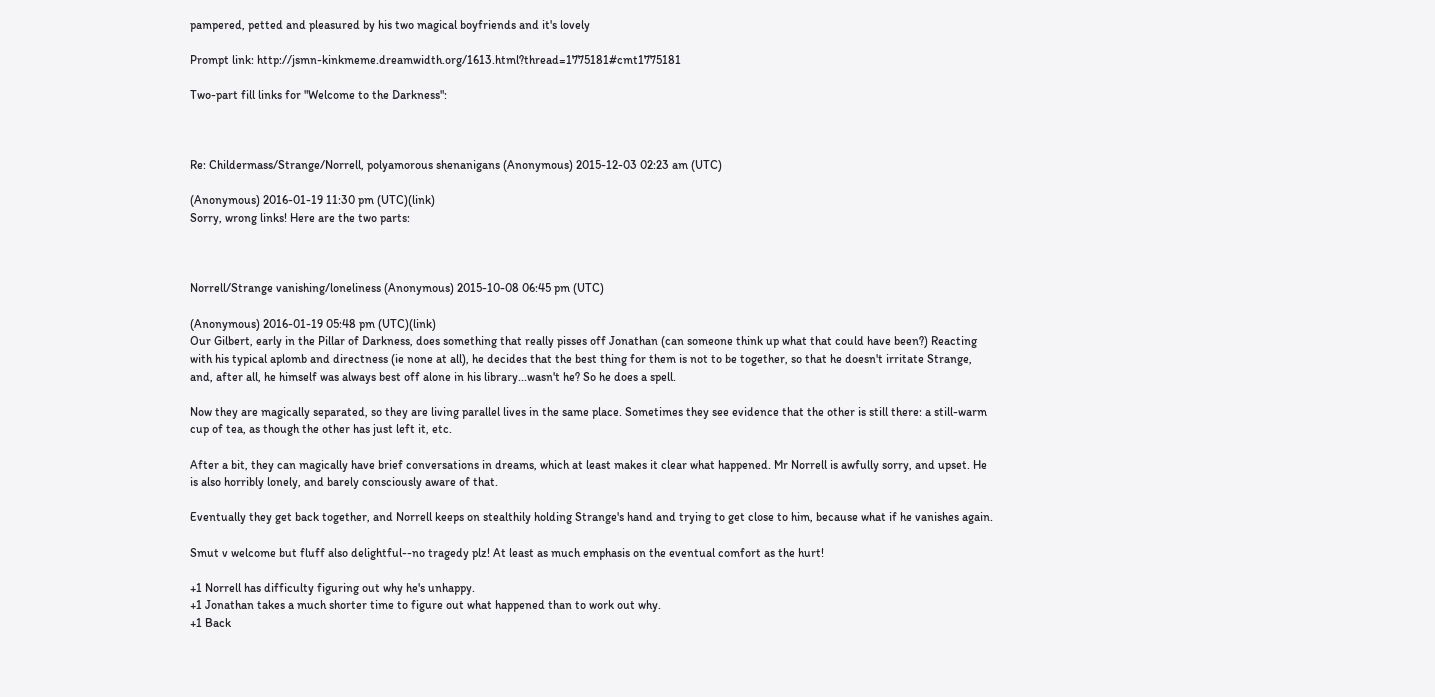pampered, petted and pleasured by his two magical boyfriends and it's lovely

Prompt link: http://jsmn-kinkmeme.dreamwidth.org/1613.html?thread=1775181#cmt1775181

Two-part fill links for "Welcome to the Darkness":



Re: Childermass/Strange/Norrell, polyamorous shenanigans (Anonymous) 2015-12-03 02:23 am (UTC)

(Anonymous) 2016-01-19 11:30 pm (UTC)(link)
Sorry, wrong links! Here are the two parts:



Norrell/Strange vanishing/loneliness (Anonymous) 2015-10-08 06:45 pm (UTC)

(Anonymous) 2016-01-19 05:48 pm (UTC)(link)
Our Gilbert, early in the Pillar of Darkness, does something that really pisses off Jonathan (can someone think up what that could have been?) Reacting with his typical aplomb and directness (ie none at all), he decides that the best thing for them is not to be together, so that he doesn't irritate Strange, and, after all, he himself was always best off alone in his library...wasn't he? So he does a spell.

Now they are magically separated, so they are living parallel lives in the same place. Sometimes they see evidence that the other is still there: a still-warm cup of tea, as though the other has just left it, etc.

After a bit, they can magically have brief conversations in dreams, which at least makes it clear what happened. Mr Norrell is awfully sorry, and upset. He is also horribly lonely, and barely consciously aware of that.

Eventually they get back together, and Norrell keeps on stealthily holding Strange's hand and trying to get close to him, because what if he vanishes again.

Smut v welcome but fluff also delightful--no tragedy plz! At least as much emphasis on the eventual comfort as the hurt!

+1 Norrell has difficulty figuring out why he's unhappy.
+1 Jonathan takes a much shorter time to figure out what happened than to work out why.
+1 Back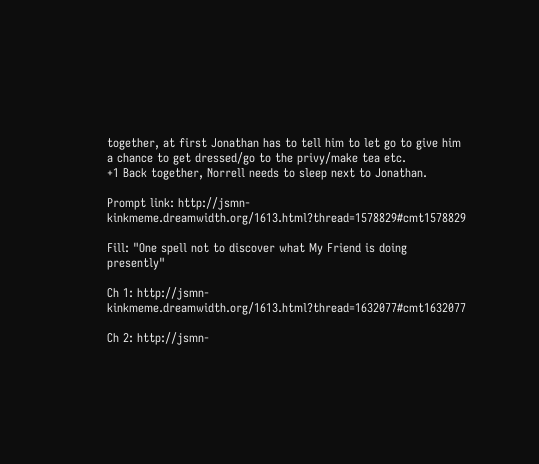together, at first Jonathan has to tell him to let go to give him a chance to get dressed/go to the privy/make tea etc.
+1 Back together, Norrell needs to sleep next to Jonathan.

Prompt link: http://jsmn-kinkmeme.dreamwidth.org/1613.html?thread=1578829#cmt1578829

Fill: "One spell not to discover what My Friend is doing presently"

Ch 1: http://jsmn-kinkmeme.dreamwidth.org/1613.html?thread=1632077#cmt1632077

Ch 2: http://jsmn-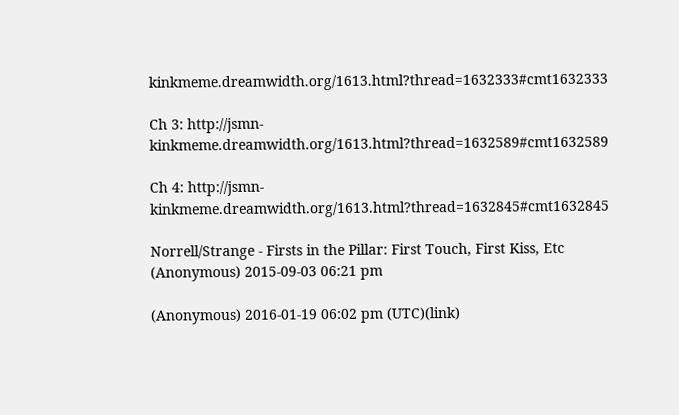kinkmeme.dreamwidth.org/1613.html?thread=1632333#cmt1632333

Ch 3: http://jsmn-kinkmeme.dreamwidth.org/1613.html?thread=1632589#cmt1632589

Ch 4: http://jsmn-kinkmeme.dreamwidth.org/1613.html?thread=1632845#cmt1632845

Norrell/Strange - Firsts in the Pillar: First Touch, First Kiss, Etc (Anonymous) 2015-09-03 06:21 pm

(Anonymous) 2016-01-19 06:02 pm (UTC)(link)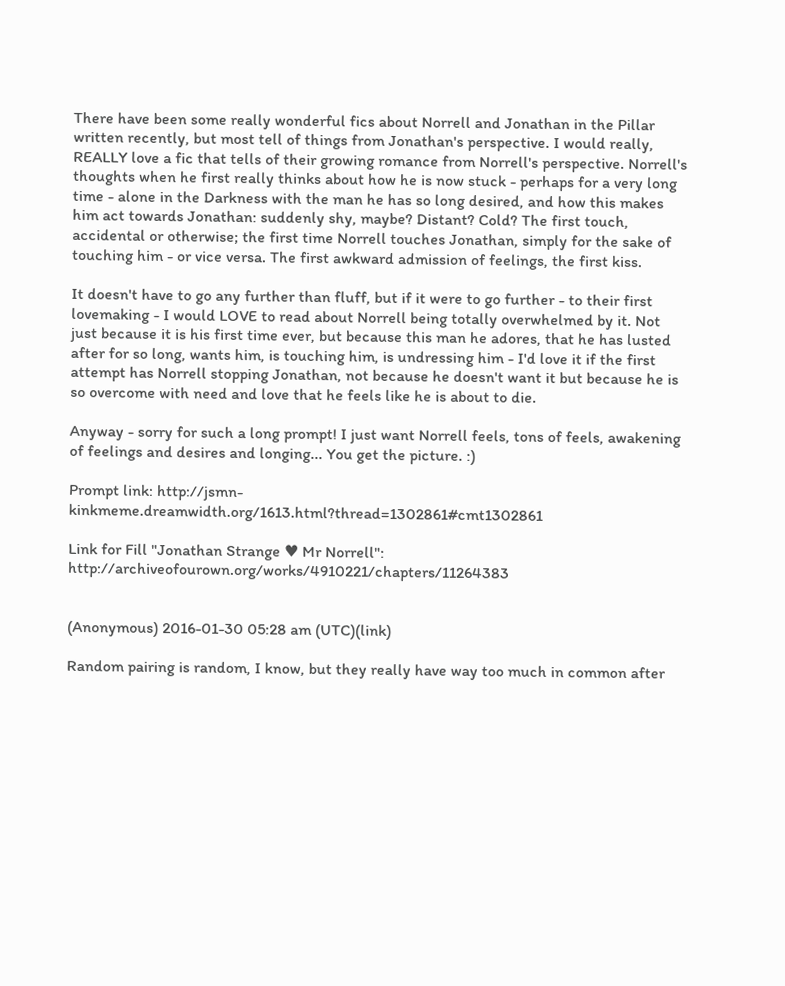There have been some really wonderful fics about Norrell and Jonathan in the Pillar written recently, but most tell of things from Jonathan's perspective. I would really, REALLY love a fic that tells of their growing romance from Norrell's perspective. Norrell's thoughts when he first really thinks about how he is now stuck - perhaps for a very long time - alone in the Darkness with the man he has so long desired, and how this makes him act towards Jonathan: suddenly shy, maybe? Distant? Cold? The first touch, accidental or otherwise; the first time Norrell touches Jonathan, simply for the sake of touching him - or vice versa. The first awkward admission of feelings, the first kiss.

It doesn't have to go any further than fluff, but if it were to go further - to their first lovemaking - I would LOVE to read about Norrell being totally overwhelmed by it. Not just because it is his first time ever, but because this man he adores, that he has lusted after for so long, wants him, is touching him, is undressing him - I'd love it if the first attempt has Norrell stopping Jonathan, not because he doesn't want it but because he is so overcome with need and love that he feels like he is about to die.

Anyway - sorry for such a long prompt! I just want Norrell feels, tons of feels, awakening of feelings and desires and longing... You get the picture. :)

Prompt link: http://jsmn-kinkmeme.dreamwidth.org/1613.html?thread=1302861#cmt1302861

Link for Fill "Jonathan Strange ♥ Mr Norrell": http://archiveofourown.org/works/4910221/chapters/11264383


(Anonymous) 2016-01-30 05:28 am (UTC)(link)

Random pairing is random, I know, but they really have way too much in common after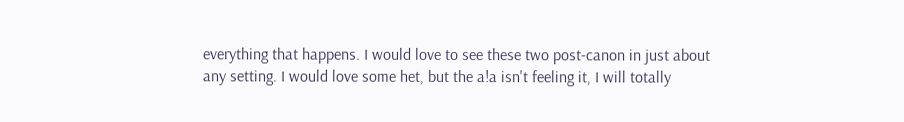everything that happens. I would love to see these two post-canon in just about any setting. I would love some het, but the a!a isn't feeling it, I will totally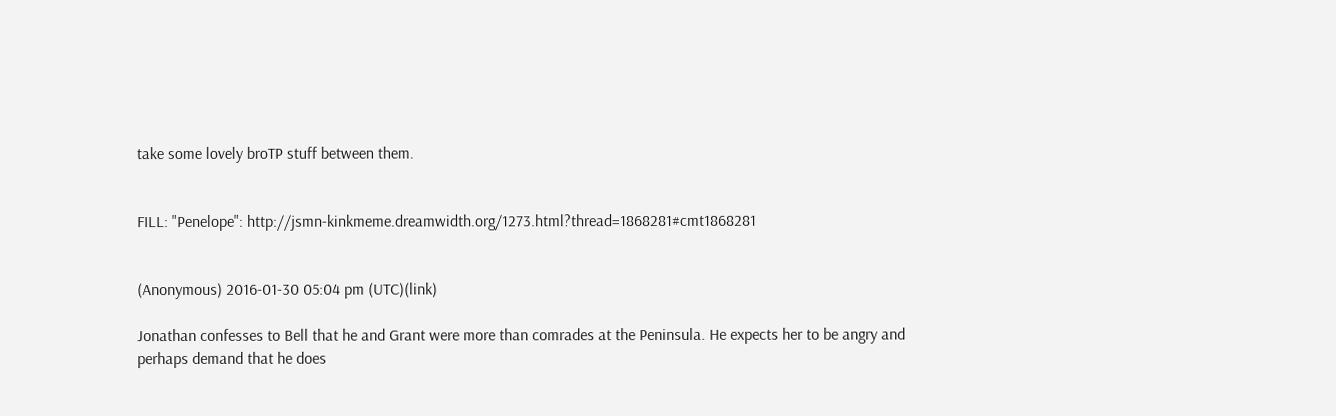take some lovely broTP stuff between them.


FILL: "Penelope": http://jsmn-kinkmeme.dreamwidth.org/1273.html?thread=1868281#cmt1868281


(Anonymous) 2016-01-30 05:04 pm (UTC)(link)

Jonathan confesses to Bell that he and Grant were more than comrades at the Peninsula. He expects her to be angry and perhaps demand that he does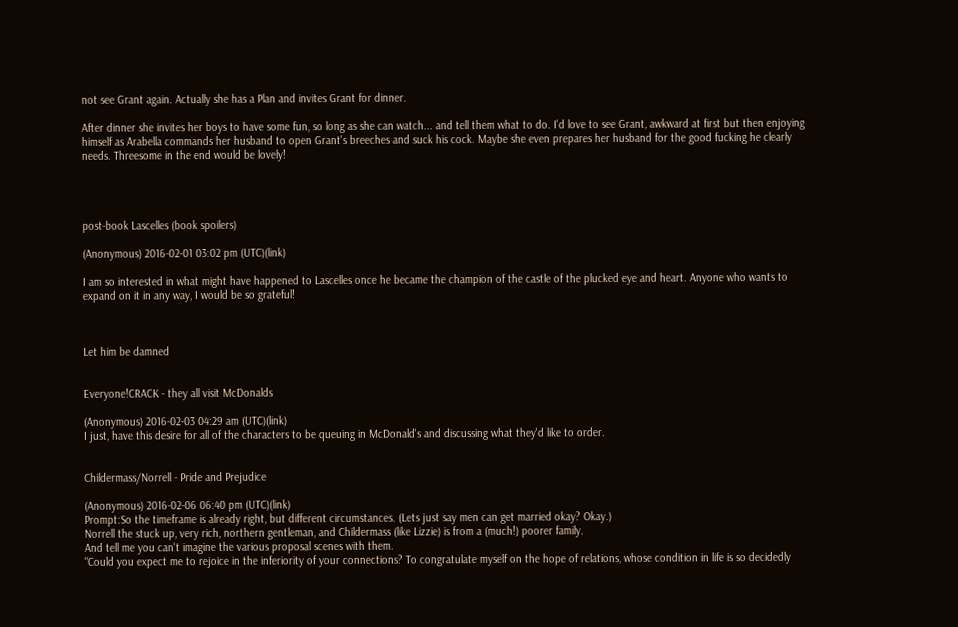not see Grant again. Actually she has a Plan and invites Grant for dinner.

After dinner she invites her boys to have some fun, so long as she can watch... and tell them what to do. I'd love to see Grant, awkward at first but then enjoying himself as Arabella commands her husband to open Grant's breeches and suck his cock. Maybe she even prepares her husband for the good fucking he clearly needs. Threesome in the end would be lovely!




post-book Lascelles (book spoilers)

(Anonymous) 2016-02-01 03:02 pm (UTC)(link)

I am so interested in what might have happened to Lascelles once he became the champion of the castle of the plucked eye and heart. Anyone who wants to expand on it in any way, I would be so grateful!



Let him be damned


Everyone!CRACK - they all visit McDonalds

(Anonymous) 2016-02-03 04:29 am (UTC)(link)
I just, have this desire for all of the characters to be queuing in McDonald's and discussing what they'd like to order.


Childermass/Norrell - Pride and Prejudice

(Anonymous) 2016-02-06 06:40 pm (UTC)(link)
Prompt:So the timeframe is already right, but different circumstances. (Lets just say men can get married okay? Okay.)
Norrell the stuck up, very rich, northern gentleman, and Childermass (like Lizzie) is from a (much!) poorer family.
And tell me you can't imagine the various proposal scenes with them.
"Could you expect me to rejoice in the inferiority of your connections? To congratulate myself on the hope of relations, whose condition in life is so decidedly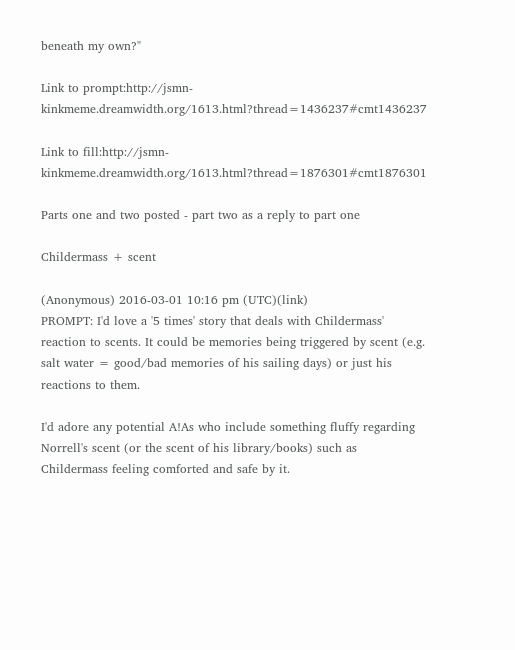beneath my own?"

Link to prompt:http://jsmn-kinkmeme.dreamwidth.org/1613.html?thread=1436237#cmt1436237

Link to fill:http://jsmn-kinkmeme.dreamwidth.org/1613.html?thread=1876301#cmt1876301

Parts one and two posted - part two as a reply to part one

Childermass + scent

(Anonymous) 2016-03-01 10:16 pm (UTC)(link)
PROMPT: I'd love a '5 times' story that deals with Childermass' reaction to scents. It could be memories being triggered by scent (e.g. salt water = good/bad memories of his sailing days) or just his reactions to them.

I'd adore any potential A!As who include something fluffy regarding Norrell's scent (or the scent of his library/books) such as Childermass feeling comforted and safe by it.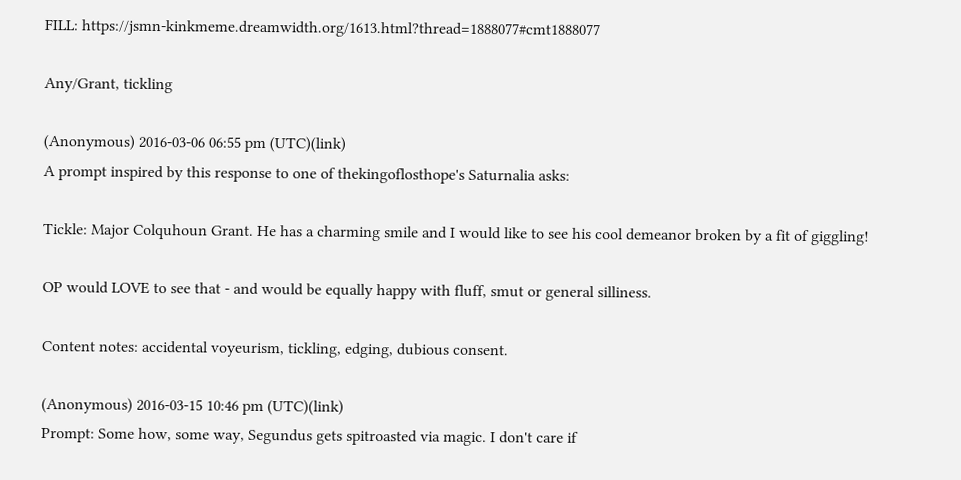FILL: https://jsmn-kinkmeme.dreamwidth.org/1613.html?thread=1888077#cmt1888077

Any/Grant, tickling

(Anonymous) 2016-03-06 06:55 pm (UTC)(link)
A prompt inspired by this response to one of thekingoflosthope's Saturnalia asks:

Tickle: Major Colquhoun Grant. He has a charming smile and I would like to see his cool demeanor broken by a fit of giggling!

OP would LOVE to see that - and would be equally happy with fluff, smut or general silliness.

Content notes: accidental voyeurism, tickling, edging, dubious consent.

(Anonymous) 2016-03-15 10:46 pm (UTC)(link)
Prompt: Some how, some way, Segundus gets spitroasted via magic. I don't care if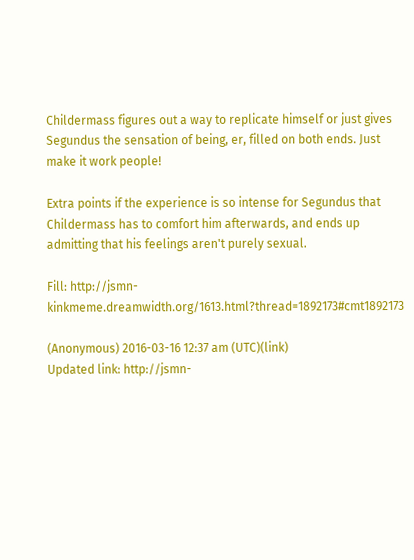Childermass figures out a way to replicate himself or just gives Segundus the sensation of being, er, filled on both ends. Just make it work people!

Extra points if the experience is so intense for Segundus that Childermass has to comfort him afterwards, and ends up admitting that his feelings aren't purely sexual.

Fill: http://jsmn-kinkmeme.dreamwidth.org/1613.html?thread=1892173#cmt1892173

(Anonymous) 2016-03-16 12:37 am (UTC)(link)
Updated link: http://jsmn-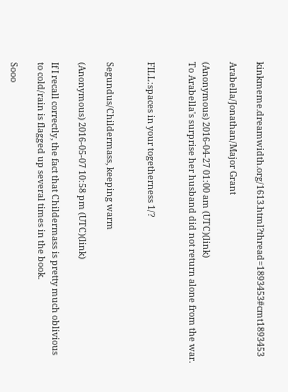kinkmeme.dreamwidth.org/1613.html?thread=1893453#cmt1893453

Arabella/Jonathan/Major Grant

(Anonymous) 2016-04-27 01:00 am (UTC)(link)
To Arabella's surprise her husband did not return alone from the war.


FILL:spaces in your togetherness 1/?


Segundus/Childermass, keeping warm

(Anonymous) 2016-05-07 10:58 pm (UTC)(link)

If I recall correctly, the fact that Childermass is pretty much oblivious to cold/rain is flagged up several times in the book.

Sooo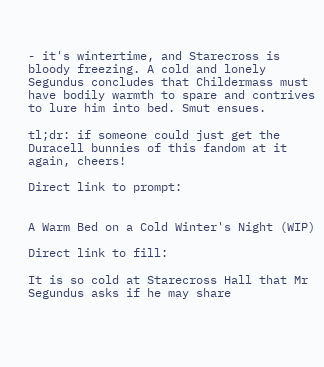- it's wintertime, and Starecross is bloody freezing. A cold and lonely Segundus concludes that Childermass must have bodily warmth to spare and contrives to lure him into bed. Smut ensues.

tl;dr: if someone could just get the Duracell bunnies of this fandom at it again, cheers!

Direct link to prompt:


A Warm Bed on a Cold Winter's Night (WIP)

Direct link to fill:

It is so cold at Starecross Hall that Mr Segundus asks if he may share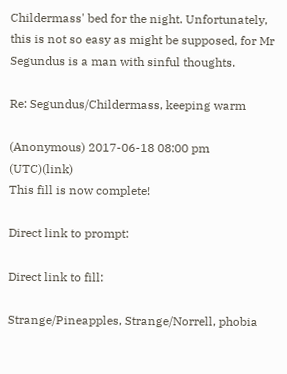Childermass' bed for the night. Unfortunately, this is not so easy as might be supposed, for Mr Segundus is a man with sinful thoughts.

Re: Segundus/Childermass, keeping warm

(Anonymous) 2017-06-18 08:00 pm (UTC)(link)
This fill is now complete!

Direct link to prompt:

Direct link to fill:

Strange/Pineapples, Strange/Norrell, phobia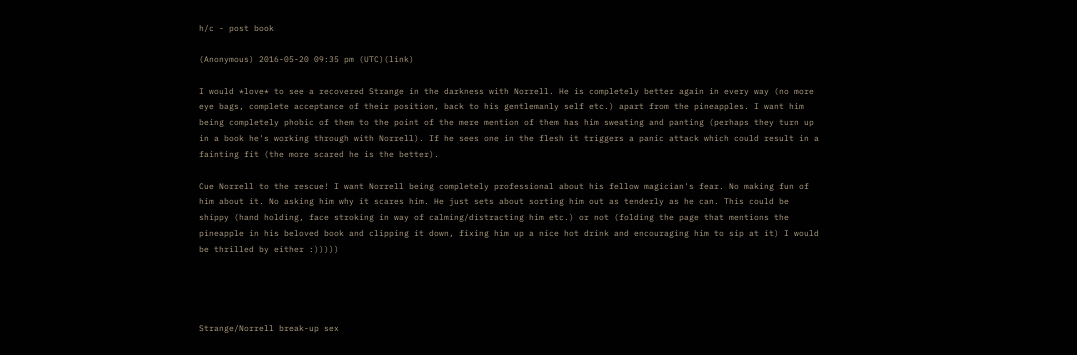h/c - post book

(Anonymous) 2016-05-20 09:35 pm (UTC)(link)

I would *love* to see a recovered Strange in the darkness with Norrell. He is completely better again in every way (no more eye bags, complete acceptance of their position, back to his gentlemanly self etc.) apart from the pineapples. I want him being completely phobic of them to the point of the mere mention of them has him sweating and panting (perhaps they turn up in a book he's working through with Norrell). If he sees one in the flesh it triggers a panic attack which could result in a fainting fit (the more scared he is the better).

Cue Norrell to the rescue! I want Norrell being completely professional about his fellow magician's fear. No making fun of him about it. No asking him why it scares him. He just sets about sorting him out as tenderly as he can. This could be shippy (hand holding, face stroking in way of calming/distracting him etc.) or not (folding the page that mentions the pineapple in his beloved book and clipping it down, fixing him up a nice hot drink and encouraging him to sip at it) I would be thrilled by either :)))))




Strange/Norrell break-up sex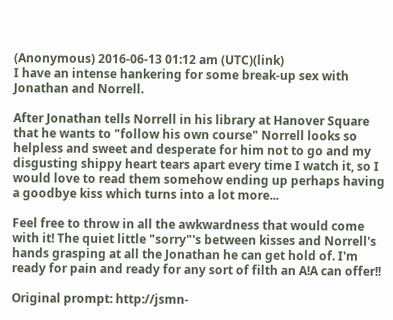(Anonymous) 2016-06-13 01:12 am (UTC)(link)
I have an intense hankering for some break-up sex with Jonathan and Norrell.

After Jonathan tells Norrell in his library at Hanover Square that he wants to "follow his own course" Norrell looks so helpless and sweet and desperate for him not to go and my disgusting shippy heart tears apart every time I watch it, so I would love to read them somehow ending up perhaps having a goodbye kiss which turns into a lot more...

Feel free to throw in all the awkwardness that would come with it! The quiet little "sorry"'s between kisses and Norrell's hands grasping at all the Jonathan he can get hold of. I'm ready for pain and ready for any sort of filth an A!A can offer!!

Original prompt: http://jsmn-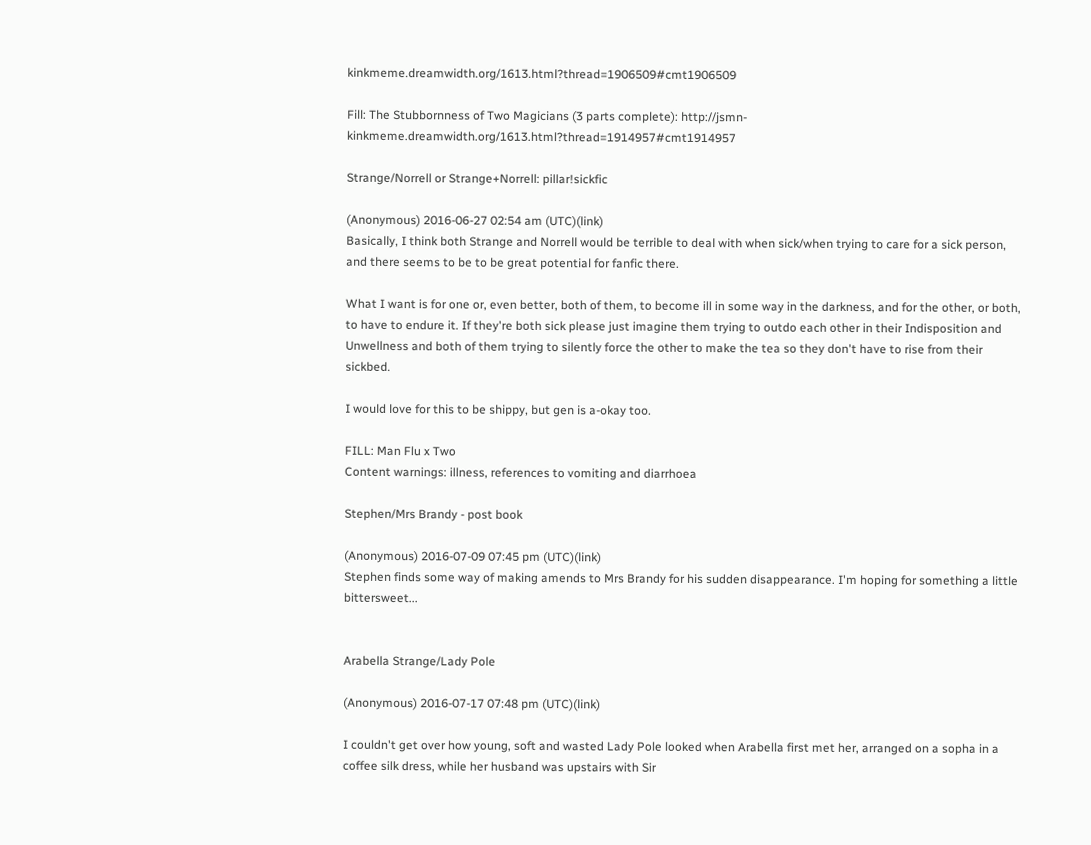kinkmeme.dreamwidth.org/1613.html?thread=1906509#cmt1906509

Fill: The Stubbornness of Two Magicians (3 parts complete): http://jsmn-kinkmeme.dreamwidth.org/1613.html?thread=1914957#cmt1914957

Strange/Norrell or Strange+Norrell: pillar!sickfic

(Anonymous) 2016-06-27 02:54 am (UTC)(link)
Basically, I think both Strange and Norrell would be terrible to deal with when sick/when trying to care for a sick person, and there seems to be to be great potential for fanfic there.

What I want is for one or, even better, both of them, to become ill in some way in the darkness, and for the other, or both, to have to endure it. If they're both sick please just imagine them trying to outdo each other in their Indisposition and Unwellness and both of them trying to silently force the other to make the tea so they don't have to rise from their sickbed.

I would love for this to be shippy, but gen is a-okay too.

FILL: Man Flu x Two
Content warnings: illness, references to vomiting and diarrhoea

Stephen/Mrs Brandy - post book

(Anonymous) 2016-07-09 07:45 pm (UTC)(link)
Stephen finds some way of making amends to Mrs Brandy for his sudden disappearance. I'm hoping for something a little bittersweet...


Arabella Strange/Lady Pole

(Anonymous) 2016-07-17 07:48 pm (UTC)(link)

I couldn't get over how young, soft and wasted Lady Pole looked when Arabella first met her, arranged on a sopha in a coffee silk dress, while her husband was upstairs with Sir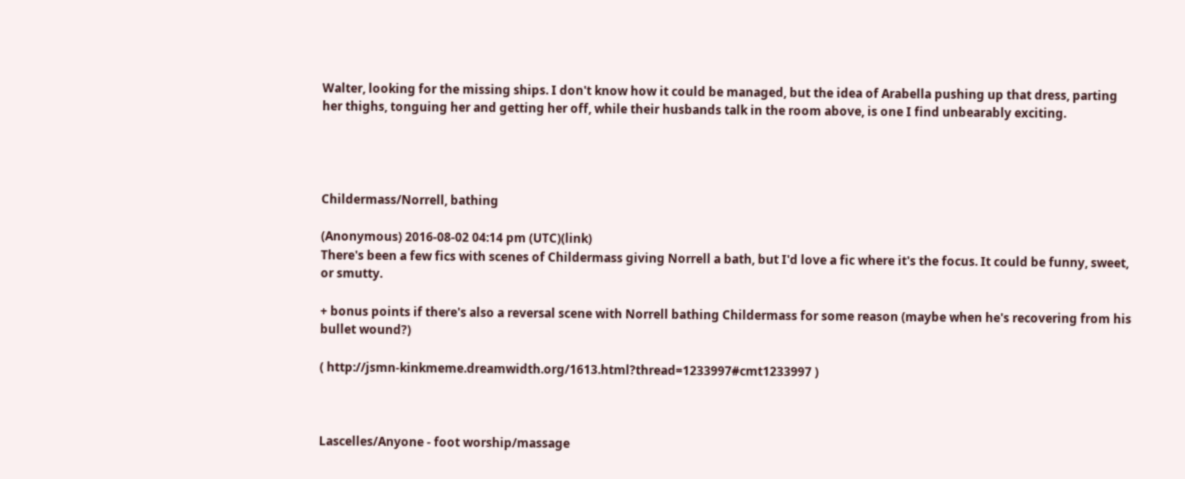Walter, looking for the missing ships. I don't know how it could be managed, but the idea of Arabella pushing up that dress, parting her thighs, tonguing her and getting her off, while their husbands talk in the room above, is one I find unbearably exciting.




Childermass/Norrell, bathing

(Anonymous) 2016-08-02 04:14 pm (UTC)(link)
There's been a few fics with scenes of Childermass giving Norrell a bath, but I'd love a fic where it's the focus. It could be funny, sweet, or smutty.

+ bonus points if there's also a reversal scene with Norrell bathing Childermass for some reason (maybe when he's recovering from his bullet wound?)

( http://jsmn-kinkmeme.dreamwidth.org/1613.html?thread=1233997#cmt1233997 )



Lascelles/Anyone - foot worship/massage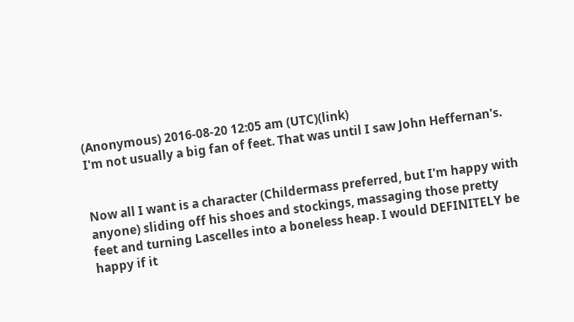(Anonymous) 2016-08-20 12:05 am (UTC)(link)
I'm not usually a big fan of feet. That was until I saw John Heffernan's.


Now all I want is a character (Childermass preferred, but I'm happy with anyone) sliding off his shoes and stockings, massaging those pretty feet and turning Lascelles into a boneless heap. I would DEFINITELY be happy if it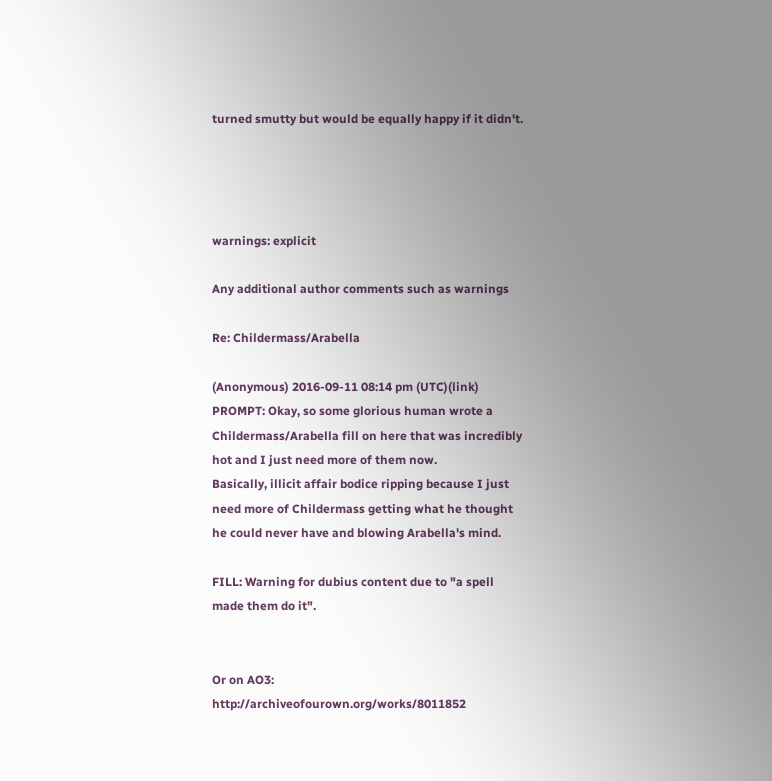turned smutty but would be equally happy if it didn't.




warnings: explicit

Any additional author comments such as warnings

Re: Childermass/Arabella

(Anonymous) 2016-09-11 08:14 pm (UTC)(link)
PROMPT: Okay, so some glorious human wrote a Childermass/Arabella fill on here that was incredibly hot and I just need more of them now.
Basically, illicit affair bodice ripping because I just need more of Childermass getting what he thought he could never have and blowing Arabella's mind.

FILL: Warning for dubius content due to "a spell made them do it".


Or on AO3: http://archiveofourown.org/works/8011852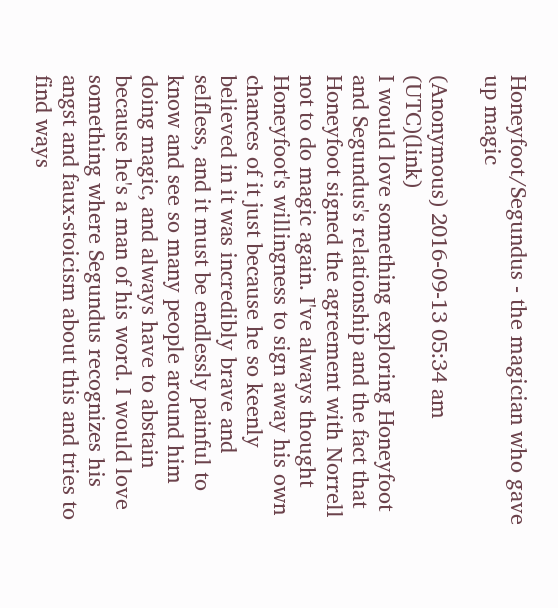Honeyfoot/Segundus - the magician who gave up magic

(Anonymous) 2016-09-13 05:34 am (UTC)(link)
I would love something exploring Honeyfoot and Segundus's relationship and the fact that Honeyfoot signed the agreement with Norrell not to do magic again. I've always thought Honeyfoot's willingness to sign away his own chances of it just because he so keenly believed in it was incredibly brave and selfless, and it must be endlessly painful to know and see so many people around him doing magic, and always have to abstain because he's a man of his word. I would love something where Segundus recognizes his angst and faux-stoicism about this and tries to find ways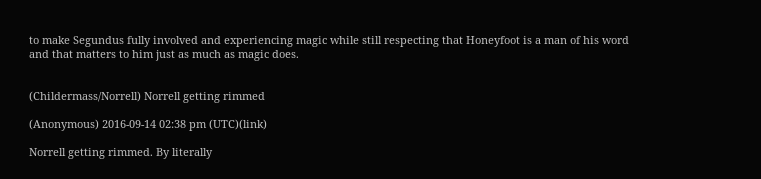to make Segundus fully involved and experiencing magic while still respecting that Honeyfoot is a man of his word and that matters to him just as much as magic does.


(Childermass/Norrell) Norrell getting rimmed

(Anonymous) 2016-09-14 02:38 pm (UTC)(link)

Norrell getting rimmed. By literally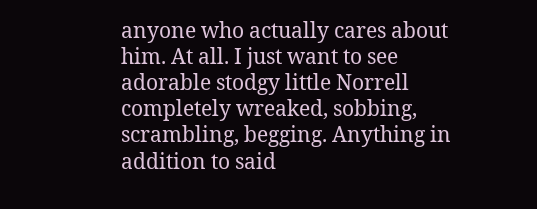anyone who actually cares about him. At all. I just want to see adorable stodgy little Norrell completely wreaked, sobbing, scrambling, begging. Anything in addition to said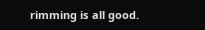rimming is all good.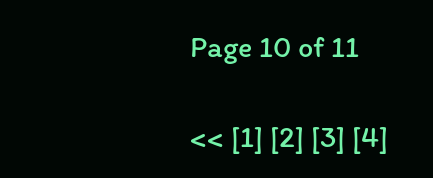Page 10 of 11

<< [1] [2] [3] [4]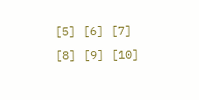[5] [6] [7] [8] [9] [10]